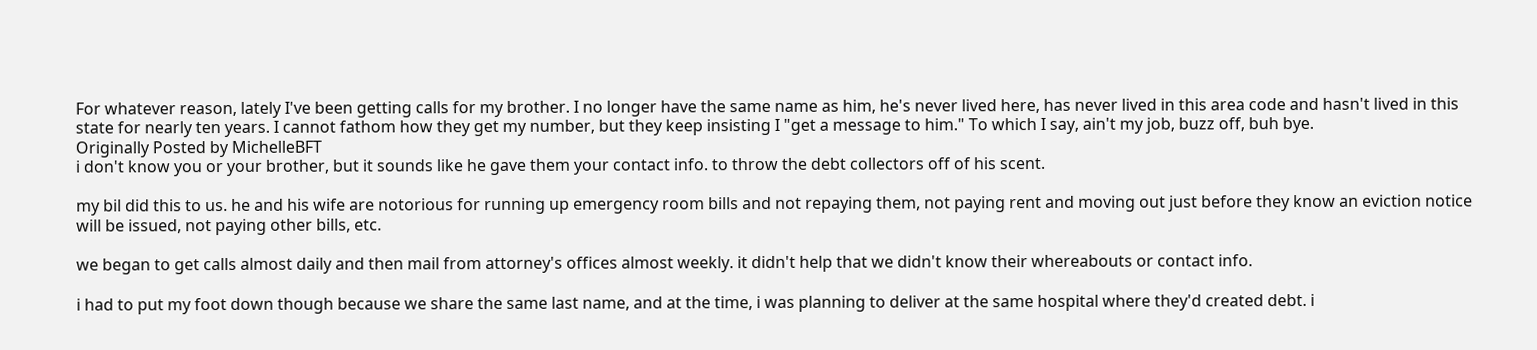For whatever reason, lately I've been getting calls for my brother. I no longer have the same name as him, he's never lived here, has never lived in this area code and hasn't lived in this state for nearly ten years. I cannot fathom how they get my number, but they keep insisting I "get a message to him." To which I say, ain't my job, buzz off, buh bye.
Originally Posted by MichelleBFT
i don't know you or your brother, but it sounds like he gave them your contact info. to throw the debt collectors off of his scent.

my bil did this to us. he and his wife are notorious for running up emergency room bills and not repaying them, not paying rent and moving out just before they know an eviction notice will be issued, not paying other bills, etc.

we began to get calls almost daily and then mail from attorney's offices almost weekly. it didn't help that we didn't know their whereabouts or contact info.

i had to put my foot down though because we share the same last name, and at the time, i was planning to deliver at the same hospital where they'd created debt. i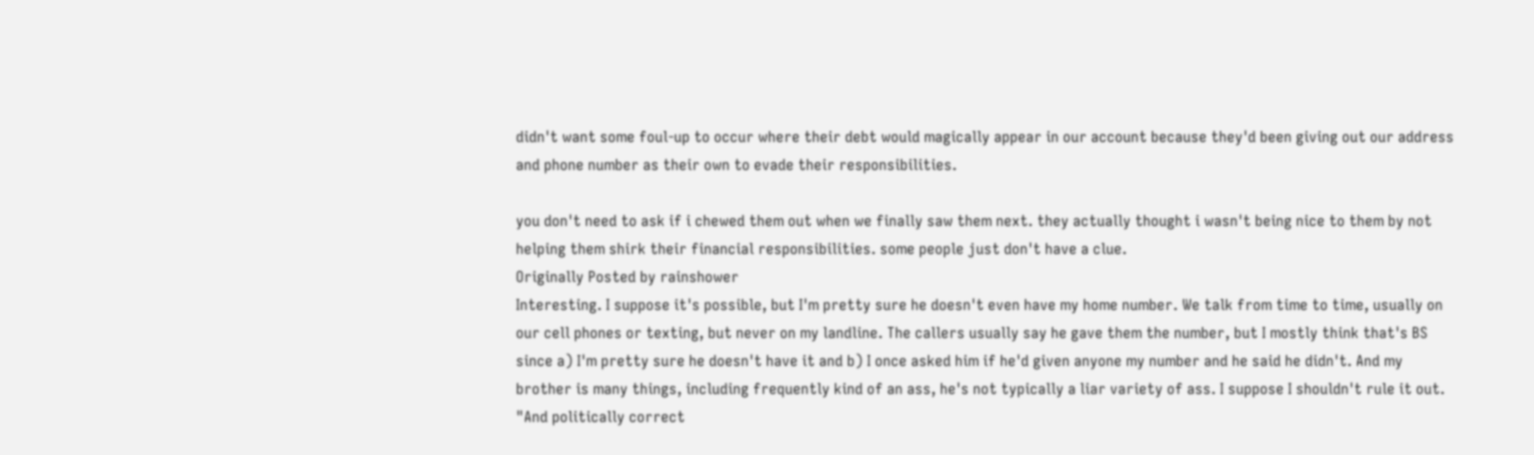didn't want some foul-up to occur where their debt would magically appear in our account because they'd been giving out our address and phone number as their own to evade their responsibilities.

you don't need to ask if i chewed them out when we finally saw them next. they actually thought i wasn't being nice to them by not helping them shirk their financial responsibilities. some people just don't have a clue.
Originally Posted by rainshower
Interesting. I suppose it's possible, but I'm pretty sure he doesn't even have my home number. We talk from time to time, usually on our cell phones or texting, but never on my landline. The callers usually say he gave them the number, but I mostly think that's BS since a) I'm pretty sure he doesn't have it and b) I once asked him if he'd given anyone my number and he said he didn't. And my brother is many things, including frequently kind of an ass, he's not typically a liar variety of ass. I suppose I shouldn't rule it out.
"And politically correct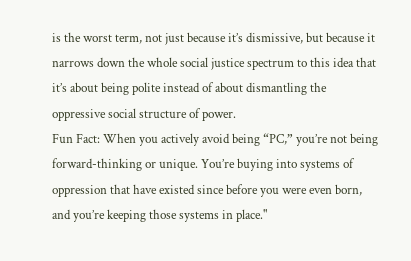is the worst term, not just because it’s dismissive, but because it narrows down the whole social justice spectrum to this idea that it’s about being polite instead of about dismantling the oppressive social structure of power.
Fun Fact: When you actively avoid being “PC,” you’re not being forward-thinking or unique. You’re buying into systems of oppression that have existed since before you were even born, and you’re keeping those systems in place."